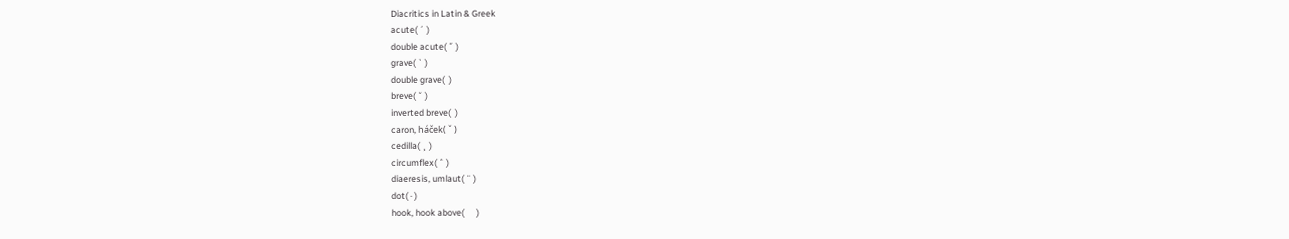Diacritics in Latin & Greek
acute( ´ )
double acute( ˝ )
grave( ` )
double grave(  )
breve( ˘ )
inverted breve(  )
caron, háček( ˇ )
cedilla( ¸ )
circumflex( ˆ )
diaeresis, umlaut( ¨ )
dot( · )
hook, hook above(      )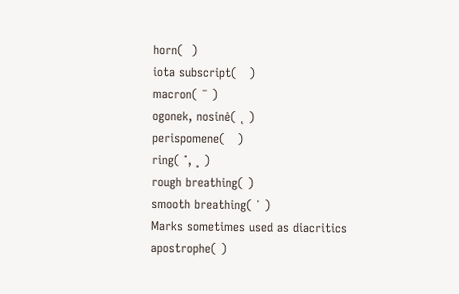horn(  )
iota subscript(   )
macron( ¯ )
ogonek, nosinė( ˛ )
perispomene(   )
ring( ˚, ˳ )
rough breathing( )
smooth breathing( ᾿ )
Marks sometimes used as diacritics
apostrophe( )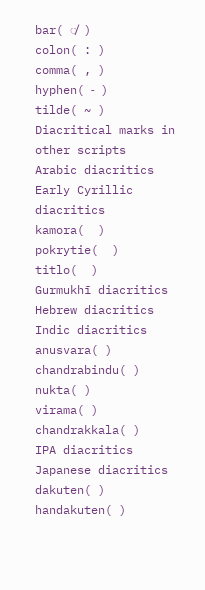bar( ◌̸ )
colon( : )
comma( , )
hyphen( ˗ )
tilde( ~ )
Diacritical marks in other scripts
Arabic diacritics
Early Cyrillic diacritics
kamora(  )
pokrytie(  )
titlo(  )
Gurmukhī diacritics
Hebrew diacritics
Indic diacritics
anusvara( )
chandrabindu( )
nukta( )
virama( )
chandrakkala( )
IPA diacritics
Japanese diacritics
dakuten( )
handakuten( )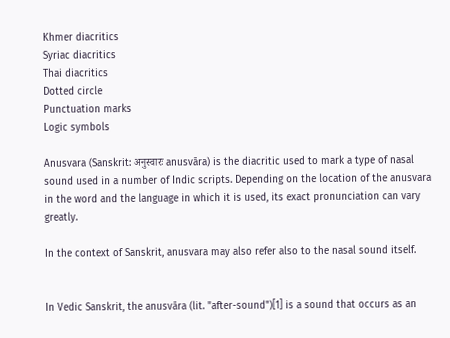Khmer diacritics
Syriac diacritics
Thai diacritics
Dotted circle
Punctuation marks
Logic symbols

Anusvara (Sanskrit: अनुस्वारः anusvāra) is the diacritic used to mark a type of nasal sound used in a number of Indic scripts. Depending on the location of the anusvara in the word and the language in which it is used, its exact pronunciation can vary greatly.

In the context of Sanskrit, anusvara may also refer also to the nasal sound itself.


In Vedic Sanskrit, the anusvāra (lit. "after-sound")[1] is a sound that occurs as an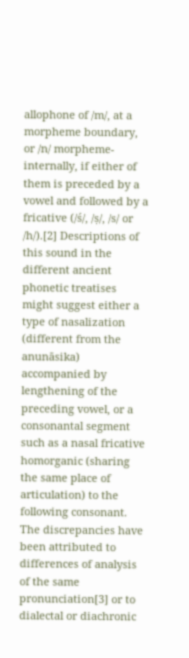allophone of /m/, at a morpheme boundary, or /n/ morpheme-internally, if either of them is preceded by a vowel and followed by a fricative (/ś/, /ṣ/, /s/ or /h/).[2] Descriptions of this sound in the different ancient phonetic treatises might suggest either a type of nasalization (different from the anunāsika) accompanied by lengthening of the preceding vowel, or a consonantal segment such as a nasal fricative homorganic (sharing the same place of articulation) to the following consonant. The discrepancies have been attributed to differences of analysis of the same pronunciation[3] or to dialectal or diachronic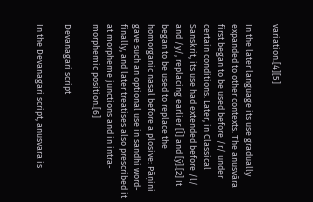variation.[4][5]

In the later language its use gradually expanded to other contexts. The anusvāra first began to be used before /r/ under certain conditions. Later, in Classical Sanskrit, its use had extended before /l/ and /y/, replacing earlier [l̃] and [ỹ].[2] It began to be used to replace the homorganic nasal before a plosive: Pāṇini gave such an optional use in sandhi word-finally, and later treatises also prescribed it at morpheme junctions and in intra-morphemic position.[6]

Devanagari script

In the Devanagari script, anusvara is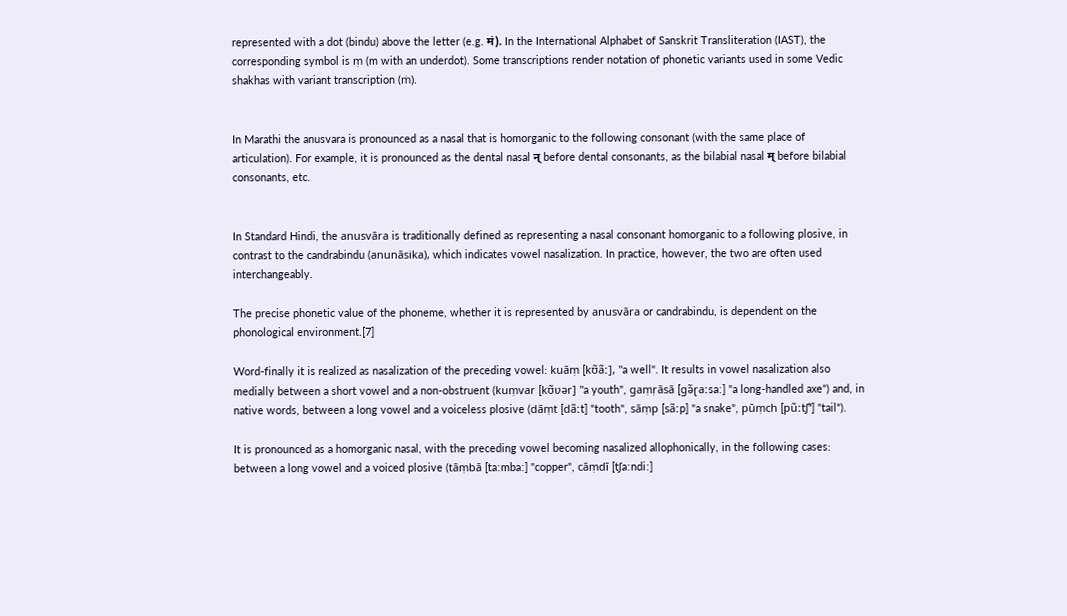represented with a dot (bindu) above the letter (e.g. मं). In the International Alphabet of Sanskrit Transliteration (IAST), the corresponding symbol is ṃ (m with an underdot). Some transcriptions render notation of phonetic variants used in some Vedic shakhas with variant transcription (ṁ).


In Marathi the anusvara is pronounced as a nasal that is homorganic to the following consonant (with the same place of articulation). For example, it is pronounced as the dental nasal न् before dental consonants, as the bilabial nasal म् before bilabial consonants, etc.


In Standard Hindi, the anusvāra is traditionally defined as representing a nasal consonant homorganic to a following plosive, in contrast to the candrabindu (anunāsika), which indicates vowel nasalization. In practice, however, the two are often used interchangeably.

The precise phonetic value of the phoneme, whether it is represented by anusvāra or candrabindu, is dependent on the phonological environment.[7]

Word-finally it is realized as nasalization of the preceding vowel: kuāṃ [kʊ̃ãː], "a well". It results in vowel nasalization also medially between a short vowel and a non-obstruent (kuṃvar [kʊ̃ʋər] "a youth", gaṃṛāsā [ɡə̃ɽaːsaː] "a long-handled axe") and, in native words, between a long vowel and a voiceless plosive (dāṃt [dãːt] "tooth", sāṃp [sãːp] "a snake", pūṃch [pũːtʃʰ] "tail").

It is pronounced as a homorganic nasal, with the preceding vowel becoming nasalized allophonically, in the following cases: between a long vowel and a voiced plosive (tāṃbā [taːmbaː] "copper", cāṃdī [tʃaːndiː]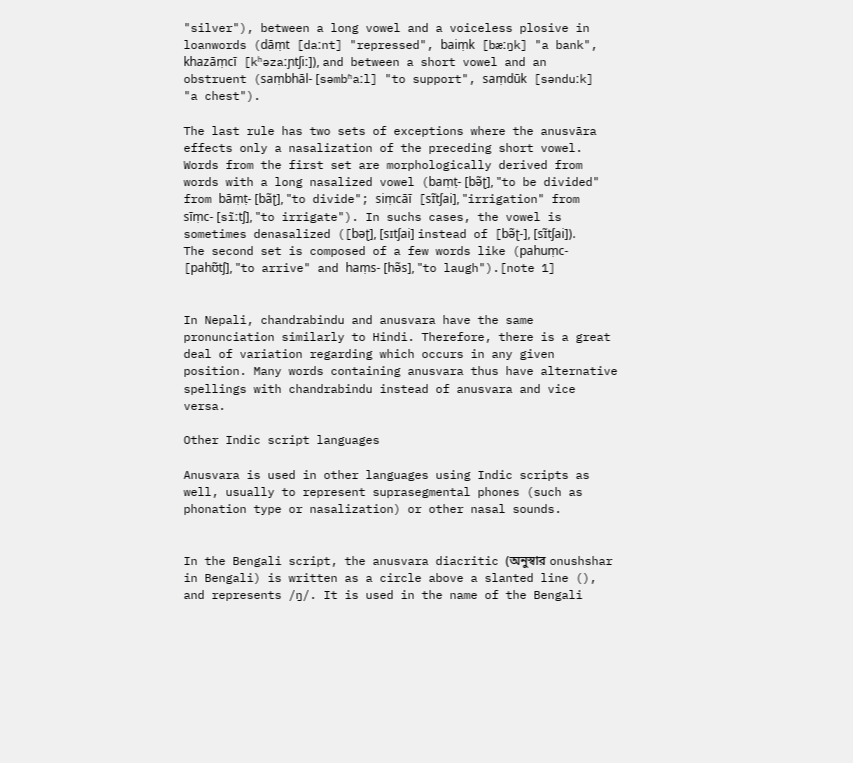"silver"), between a long vowel and a voiceless plosive in loanwords (dāṃt [daːnt] "repressed", baiṃk [bæːŋk] "a bank", khazāṃcī [kʰəzaːɲtʃiː]), and between a short vowel and an obstruent (saṃbhāl- [səmbʱaːl] "to support", saṃdūk [sənduːk] "a chest").

The last rule has two sets of exceptions where the anusvāra effects only a nasalization of the preceding short vowel. Words from the first set are morphologically derived from words with a long nasalized vowel (baṃṭ- [bə̃ʈ], "to be divided" from bāṃṭ- [bãʈ], "to divide"; siṃcāī [sɪ̃tʃai], "irrigation" from sīṃc- [sĩːtʃ], "to irrigate"). In suchs cases, the vowel is sometimes denasalized ([bəʈ], [sɪtʃai] instead of [bə̃ʈ-], [sɪ̃tʃai]). The second set is composed of a few words like (pahuṃc- [pahʊ̃tʃ], "to arrive" and haṃs- [hə̃s], "to laugh").[note 1]


In Nepali, chandrabindu and anusvara have the same pronunciation similarly to Hindi. Therefore, there is a great deal of variation regarding which occurs in any given position. Many words containing anusvara thus have alternative spellings with chandrabindu instead of anusvara and vice versa.

Other Indic script languages

Anusvara is used in other languages using Indic scripts as well, usually to represent suprasegmental phones (such as phonation type or nasalization) or other nasal sounds.


In the Bengali script, the anusvara diacritic (অনুস্বার onushshar in Bengali) is written as a circle above a slanted line (), and represents /ŋ/. It is used in the name of the Bengali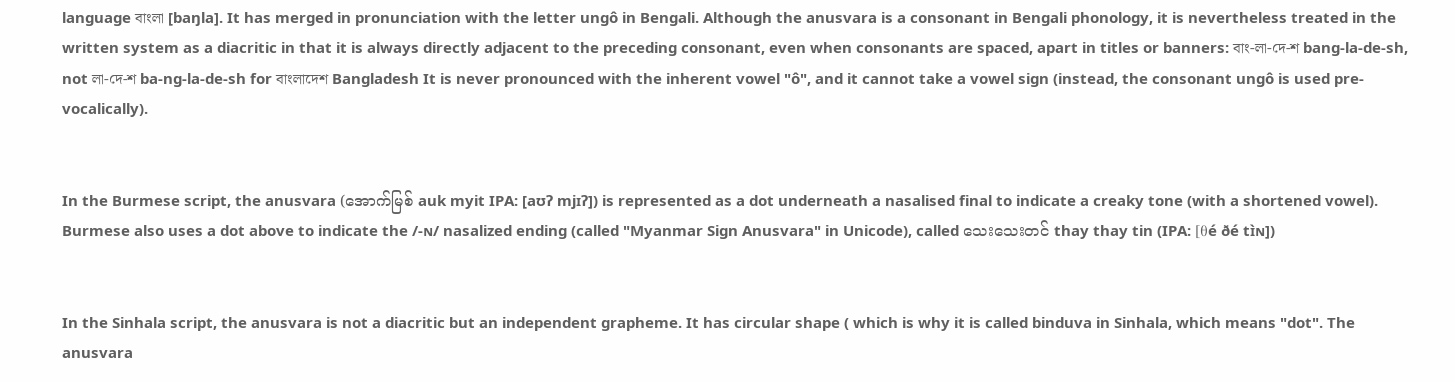language বাংলা [baŋla]. It has merged in pronunciation with the letter ungô in Bengali. Although the anusvara is a consonant in Bengali phonology, it is nevertheless treated in the written system as a diacritic in that it is always directly adjacent to the preceding consonant, even when consonants are spaced, apart in titles or banners: বাং-লা-দে-শ bang-la-de-sh, not লা-দে-শ ba-ng-la-de-sh for বাংলাদেশ Bangladesh It is never pronounced with the inherent vowel "ô", and it cannot take a vowel sign (instead, the consonant ungô is used pre-vocalically).


In the Burmese script, the anusvara (အောက်မြစ် auk myit IPA: [aʊʔ mjɪʔ]) is represented as a dot underneath a nasalised final to indicate a creaky tone (with a shortened vowel). Burmese also uses a dot above to indicate the /-ɴ/ nasalized ending (called "Myanmar Sign Anusvara" in Unicode), called သေးသေးတင် thay thay tin (IPA: [θé ðé tɪ̀ɴ])


In the Sinhala script, the anusvara is not a diacritic but an independent grapheme. It has circular shape ( which is why it is called binduva in Sinhala, which means "dot". The anusvara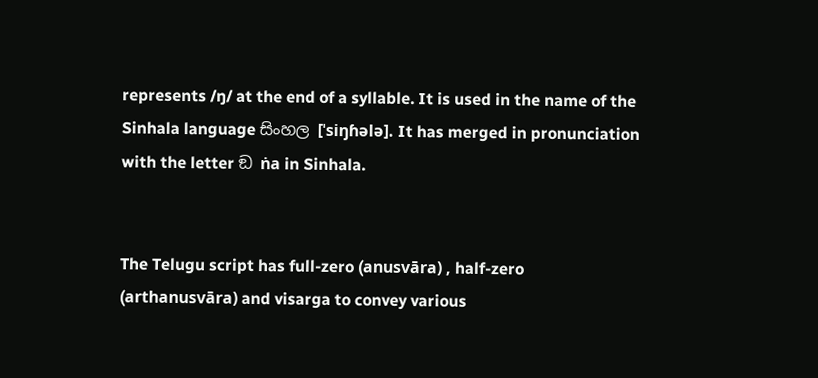represents /ŋ/ at the end of a syllable. It is used in the name of the Sinhala language සිංහල [ˈsiŋɦələ]. It has merged in pronunciation with the letter ඞ ṅa in Sinhala.


The Telugu script has full-zero (anusvāra) , half-zero (arthanusvāra) and visarga to convey various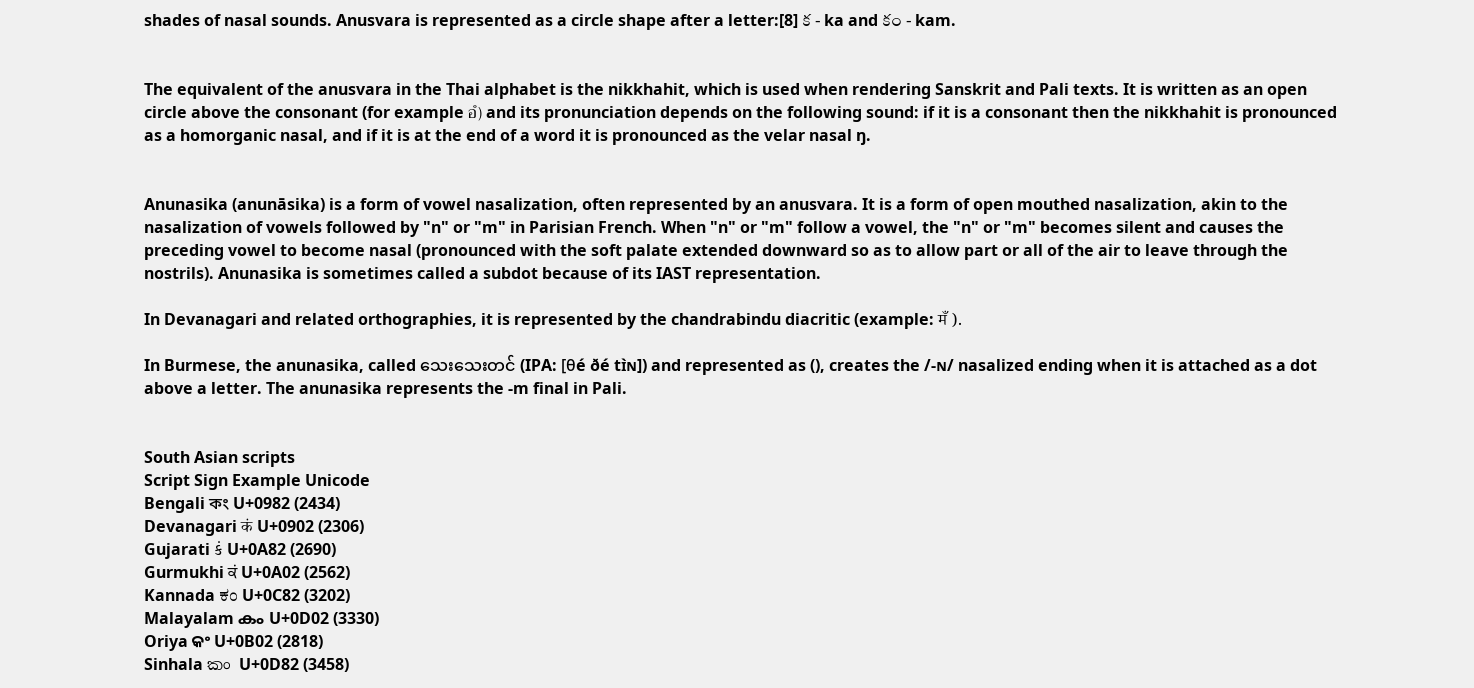shades of nasal sounds. Anusvara is represented as a circle shape after a letter:[8] క - ka and కం - kam.


The equivalent of the anusvara in the Thai alphabet is the nikkhahit, which is used when rendering Sanskrit and Pali texts. It is written as an open circle above the consonant (for example อํ) and its pronunciation depends on the following sound: if it is a consonant then the nikkhahit is pronounced as a homorganic nasal, and if it is at the end of a word it is pronounced as the velar nasal ŋ.


Anunasika (anunāsika) is a form of vowel nasalization, often represented by an anusvara. It is a form of open mouthed nasalization, akin to the nasalization of vowels followed by "n" or "m" in Parisian French. When "n" or "m" follow a vowel, the "n" or "m" becomes silent and causes the preceding vowel to become nasal (pronounced with the soft palate extended downward so as to allow part or all of the air to leave through the nostrils). Anunasika is sometimes called a subdot because of its IAST representation.

In Devanagari and related orthographies, it is represented by the chandrabindu diacritic (example: मँ ).

In Burmese, the anunasika, called သေးသေးတင် (IPA: [θé ðé tɪ̀ɴ]) and represented as (), creates the /-ɴ/ nasalized ending when it is attached as a dot above a letter. The anunasika represents the -m final in Pali.


South Asian scripts
Script Sign Example Unicode
Bengali কং U+0982 (2434)
Devanagari कं U+0902 (2306)
Gujarati કં U+0A82 (2690)
Gurmukhi ਕਂ U+0A02 (2562)
Kannada ಕಂ U+0C82 (3202)
Malayalam കം U+0D02 (3330)
Oriya କଂ U+0B02 (2818)
Sinhala කං U+0D82 (3458)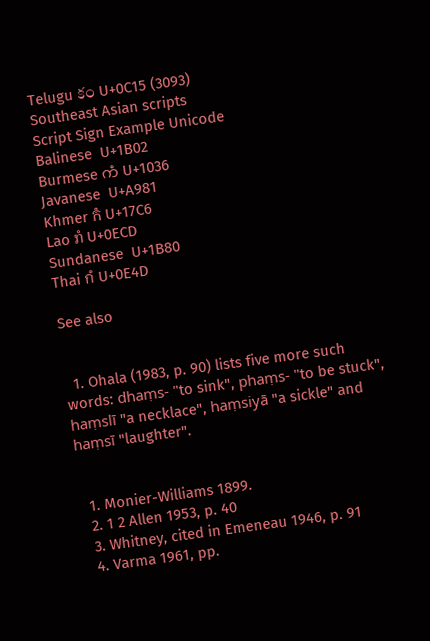Telugu కం U+0C15 (3093)
Southeast Asian scripts
Script Sign Example Unicode
Balinese  U+1B02
Burmese ကံ U+1036
Javanese  U+A981
Khmer កំ U+17C6
Lao ກໍ U+0ECD
Sundanese  U+1B80
Thai กํ U+0E4D

See also


  1. Ohala (1983, p. 90) lists five more such words: dhaṃs- "to sink", phaṃs- "to be stuck", haṃslī "a necklace", haṃsiyā "a sickle" and haṃsī "laughter".


  1. Monier-Williams 1899.
  2. 1 2 Allen 1953, p. 40
  3. Whitney, cited in Emeneau 1946, p. 91
  4. Varma 1961, pp.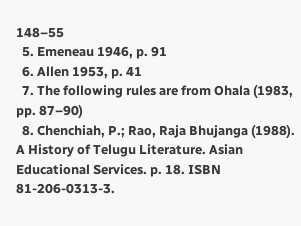148–55
  5. Emeneau 1946, p. 91
  6. Allen 1953, p. 41
  7. The following rules are from Ohala (1983, pp. 87–90)
  8. Chenchiah, P.; Rao, Raja Bhujanga (1988). A History of Telugu Literature. Asian Educational Services. p. 18. ISBN 81-206-0313-3.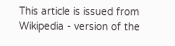This article is issued from Wikipedia - version of the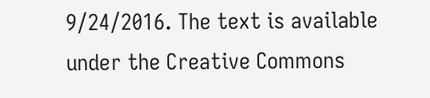9/24/2016. The text is available under the Creative Commons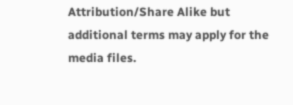Attribution/Share Alike but additional terms may apply for the media files.